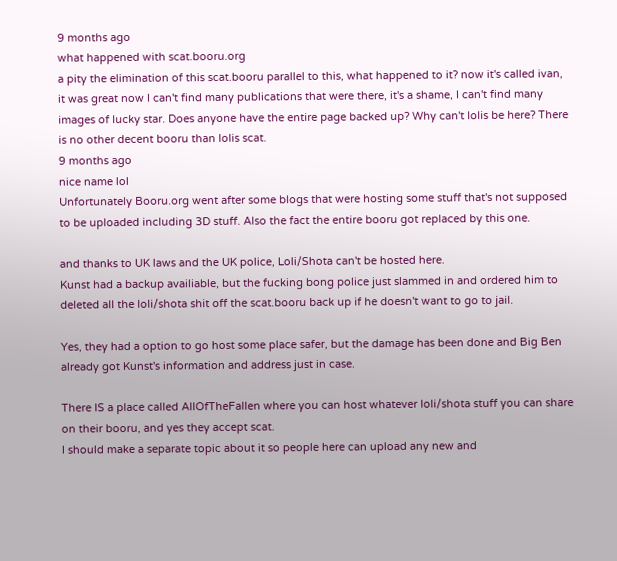9 months ago
what happened with scat.booru.org
a pity the elimination of this scat.booru parallel to this, what happened to it? now it's called ivan, it was great now I can't find many publications that were there, it's a shame, I can't find many images of lucky star. Does anyone have the entire page backed up? Why can't lolis be here? There is no other decent booru than lolis scat.
9 months ago
nice name lol
Unfortunately Booru.org went after some blogs that were hosting some stuff that's not supposed to be uploaded including 3D stuff. Also the fact the entire booru got replaced by this one.

and thanks to UK laws and the UK police, Loli/Shota can't be hosted here.
Kunst had a backup availiable, but the fucking bong police just slammed in and ordered him to deleted all the loli/shota shit off the scat.booru back up if he doesn't want to go to jail.

Yes, they had a option to go host some place safer, but the damage has been done and Big Ben already got Kunst's information and address just in case.

There IS a place called AllOfTheFallen where you can host whatever loli/shota stuff you can share on their booru, and yes they accept scat.
I should make a separate topic about it so people here can upload any new and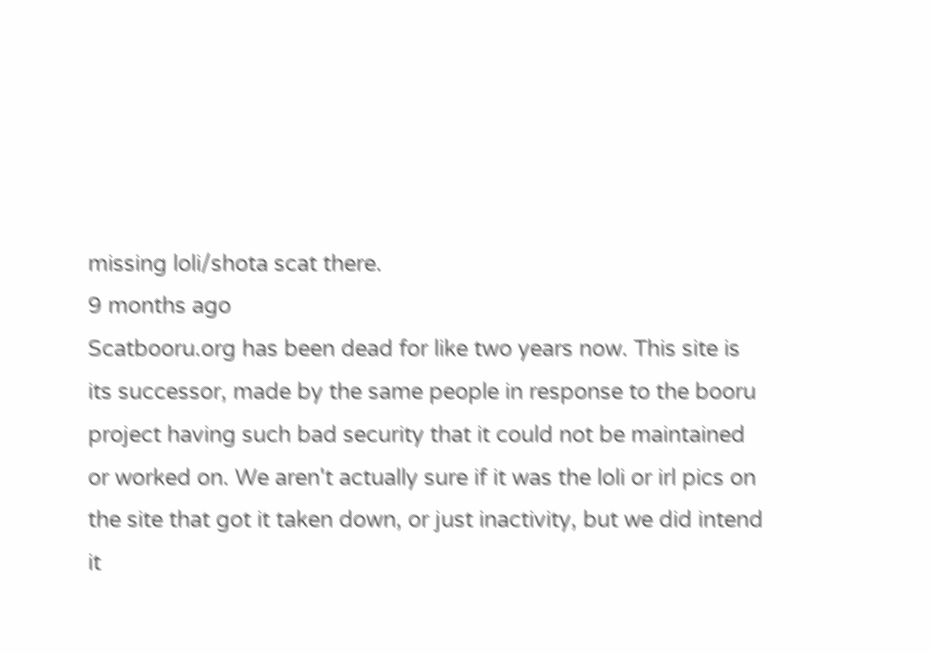missing loli/shota scat there.
9 months ago
Scatbooru.org has been dead for like two years now. This site is its successor, made by the same people in response to the booru project having such bad security that it could not be maintained or worked on. We aren't actually sure if it was the loli or irl pics on the site that got it taken down, or just inactivity, but we did intend it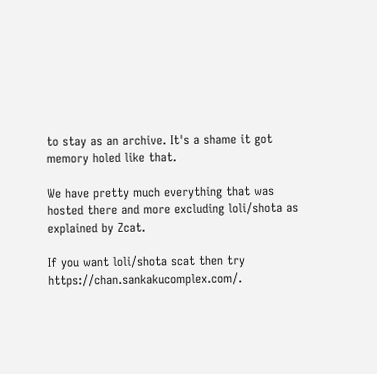to stay as an archive. It's a shame it got memory holed like that.

We have pretty much everything that was hosted there and more excluding loli/shota as explained by Zcat.

If you want loli/shota scat then try https://chan.sankakucomplex.com/.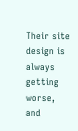Their site design is always getting worse, and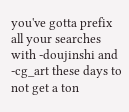you've gotta prefix all your searches with -doujinshi and -cg_art these days to not get a ton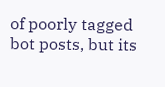of poorly tagged bot posts, but its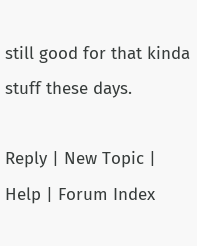still good for that kinda stuff these days.

Reply | New Topic | Help | Forum Index